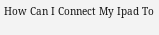How Can I Connect My Ipad To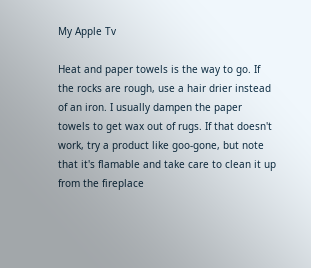My Apple Tv

Heat and paper towels is the way to go. If the rocks are rough, use a hair drier instead of an iron. I usually dampen the paper towels to get wax out of rugs. If that doesn't work, try a product like goo-gone, but note that it's flamable and take care to clean it up from the fireplace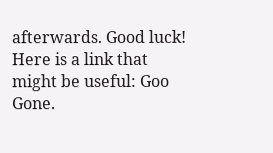afterwards. Good luck! Here is a link that might be useful: Goo Gone.